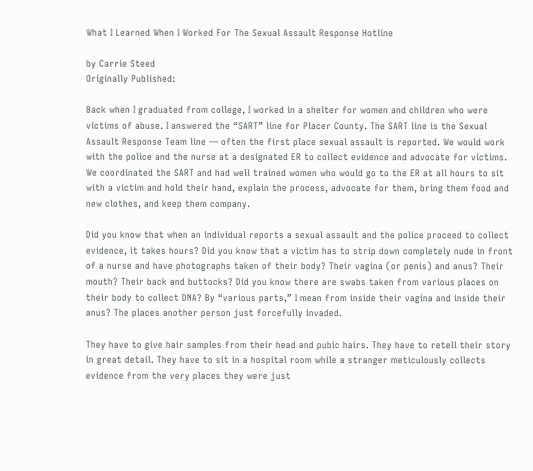What I Learned When I Worked For The Sexual Assault Response Hotline

by Carrie Steed
Originally Published:

Back when I graduated from college, I worked in a shelter for women and children who were victims of abuse. I answered the “SART” line for Placer County. The SART line is the Sexual Assault Response Team line — often the first place sexual assault is reported. We would work with the police and the nurse at a designated ER to collect evidence and advocate for victims. We coordinated the SART and had well trained women who would go to the ER at all hours to sit with a victim and hold their hand, explain the process, advocate for them, bring them food and new clothes, and keep them company.

Did you know that when an individual reports a sexual assault and the police proceed to collect evidence, it takes hours? Did you know that a victim has to strip down completely nude in front of a nurse and have photographs taken of their body? Their vagina (or penis) and anus? Their mouth? Their back and buttocks? Did you know there are swabs taken from various places on their body to collect DNA? By “various parts,” I mean from inside their vagina and inside their anus? The places another person just forcefully invaded.

They have to give hair samples from their head and pubic hairs. They have to retell their story in great detail. They have to sit in a hospital room while a stranger meticulously collects evidence from the very places they were just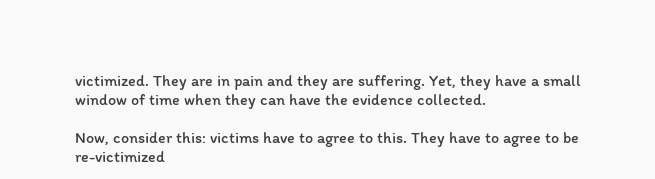victimized. They are in pain and they are suffering. Yet, they have a small window of time when they can have the evidence collected.

Now, consider this: victims have to agree to this. They have to agree to be re-victimized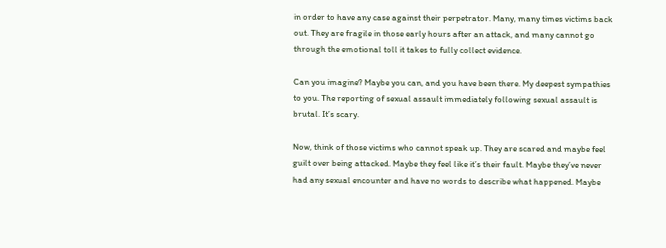in order to have any case against their perpetrator. Many, many times victims back out. They are fragile in those early hours after an attack, and many cannot go through the emotional toll it takes to fully collect evidence.

Can you imagine? Maybe you can, and you have been there. My deepest sympathies to you. The reporting of sexual assault immediately following sexual assault is brutal. It’s scary.

Now, think of those victims who cannot speak up. They are scared and maybe feel guilt over being attacked. Maybe they feel like it’s their fault. Maybe they’ve never had any sexual encounter and have no words to describe what happened. Maybe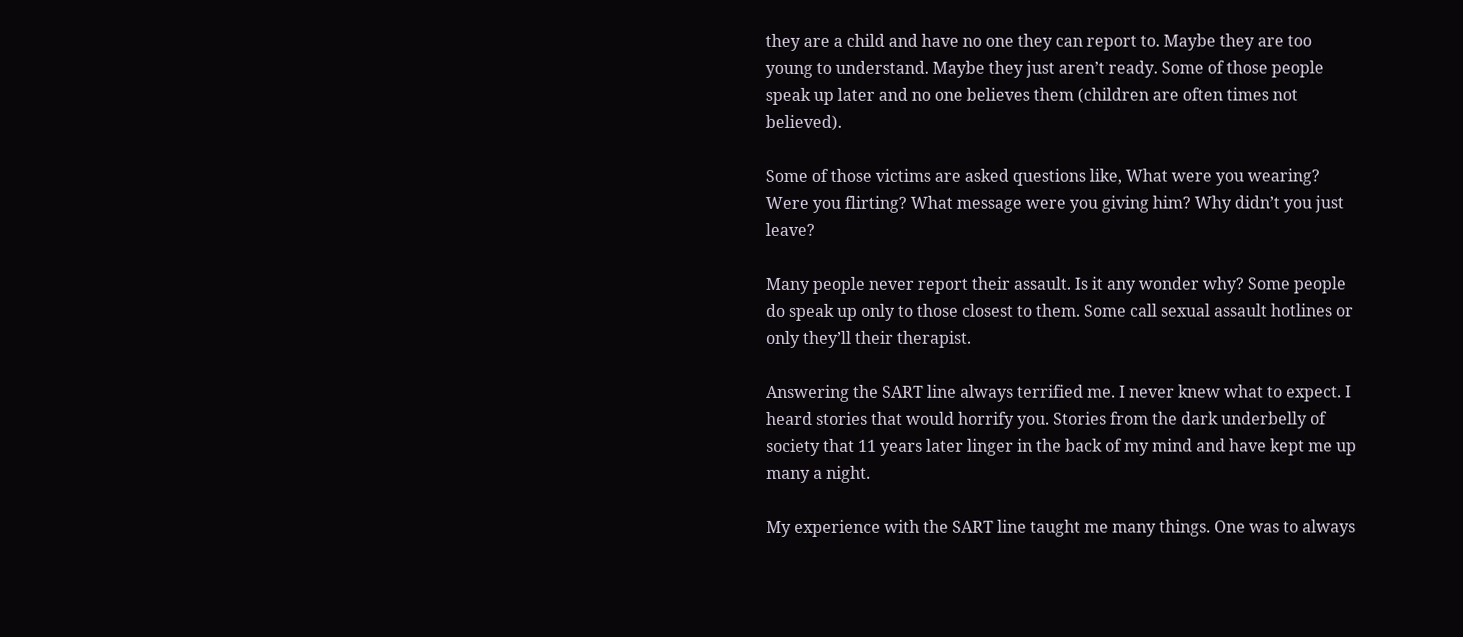they are a child and have no one they can report to. Maybe they are too young to understand. Maybe they just aren’t ready. Some of those people speak up later and no one believes them (children are often times not believed).

Some of those victims are asked questions like, What were you wearing? Were you flirting? What message were you giving him? Why didn’t you just leave?

Many people never report their assault. Is it any wonder why? Some people do speak up only to those closest to them. Some call sexual assault hotlines or only they’ll their therapist.

Answering the SART line always terrified me. I never knew what to expect. I heard stories that would horrify you. Stories from the dark underbelly of society that 11 years later linger in the back of my mind and have kept me up many a night.

My experience with the SART line taught me many things. One was to always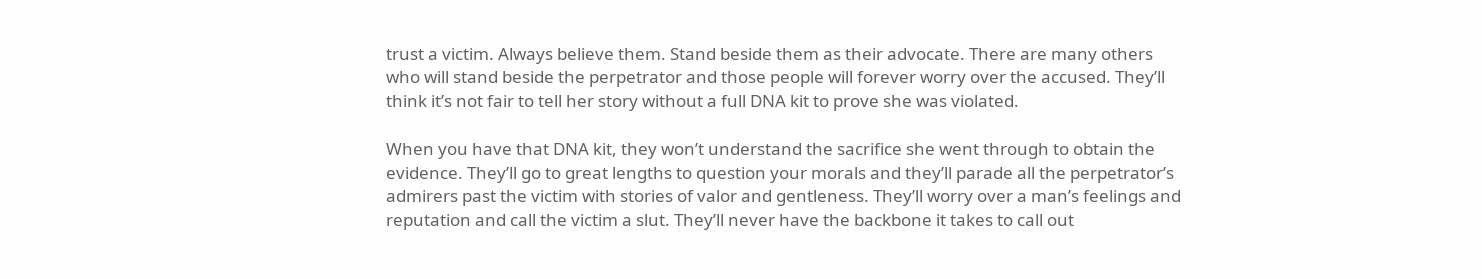trust a victim. Always believe them. Stand beside them as their advocate. There are many others who will stand beside the perpetrator and those people will forever worry over the accused. They’ll think it’s not fair to tell her story without a full DNA kit to prove she was violated.

When you have that DNA kit, they won’t understand the sacrifice she went through to obtain the evidence. They’ll go to great lengths to question your morals and they’ll parade all the perpetrator’s admirers past the victim with stories of valor and gentleness. They’ll worry over a man’s feelings and reputation and call the victim a slut. They’ll never have the backbone it takes to call out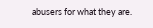abusers for what they are.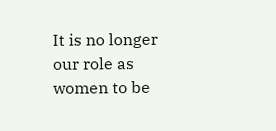It is no longer our role as women to be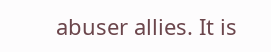abuser allies. It is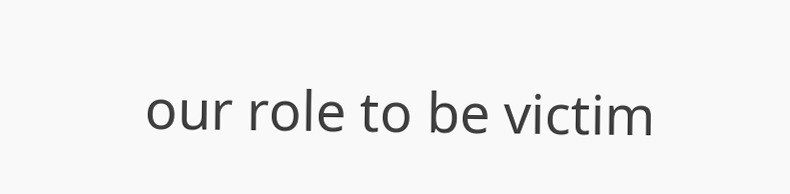our role to be victim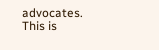advocates. This is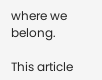where we belong.

This article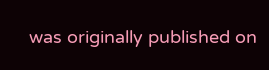was originally published on